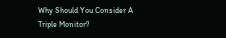Why Should You Consider A Triple Monitor?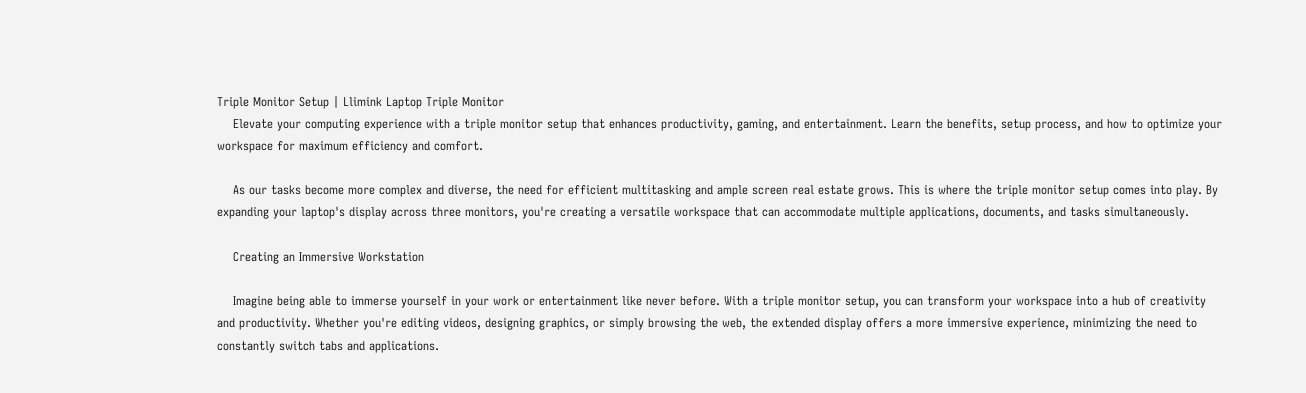Triple Monitor Setup | Llimink Laptop Triple Monitor
    Elevate your computing experience with a triple monitor setup that enhances productivity, gaming, and entertainment. Learn the benefits, setup process, and how to optimize your workspace for maximum efficiency and comfort.

    As our tasks become more complex and diverse, the need for efficient multitasking and ample screen real estate grows. This is where the triple monitor setup comes into play. By expanding your laptop's display across three monitors, you're creating a versatile workspace that can accommodate multiple applications, documents, and tasks simultaneously.

    Creating an Immersive Workstation

    Imagine being able to immerse yourself in your work or entertainment like never before. With a triple monitor setup, you can transform your workspace into a hub of creativity and productivity. Whether you're editing videos, designing graphics, or simply browsing the web, the extended display offers a more immersive experience, minimizing the need to constantly switch tabs and applications.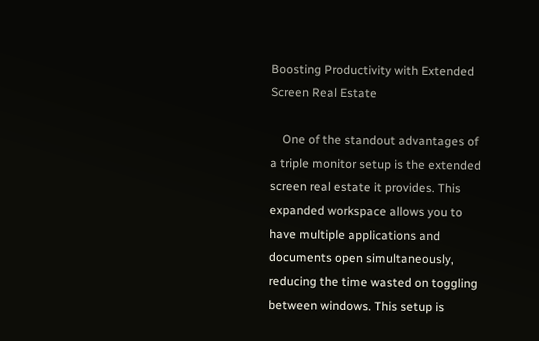Boosting Productivity with Extended Screen Real Estate

    One of the standout advantages of a triple monitor setup is the extended screen real estate it provides. This expanded workspace allows you to have multiple applications and documents open simultaneously, reducing the time wasted on toggling between windows. This setup is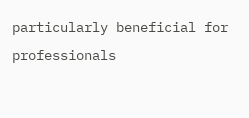particularly beneficial for professionals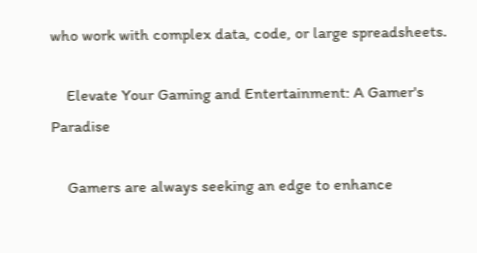who work with complex data, code, or large spreadsheets.

    Elevate Your Gaming and Entertainment: A Gamer's Paradise

    Gamers are always seeking an edge to enhance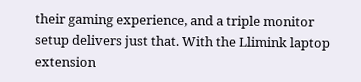their gaming experience, and a triple monitor setup delivers just that. With the Llimink laptop extension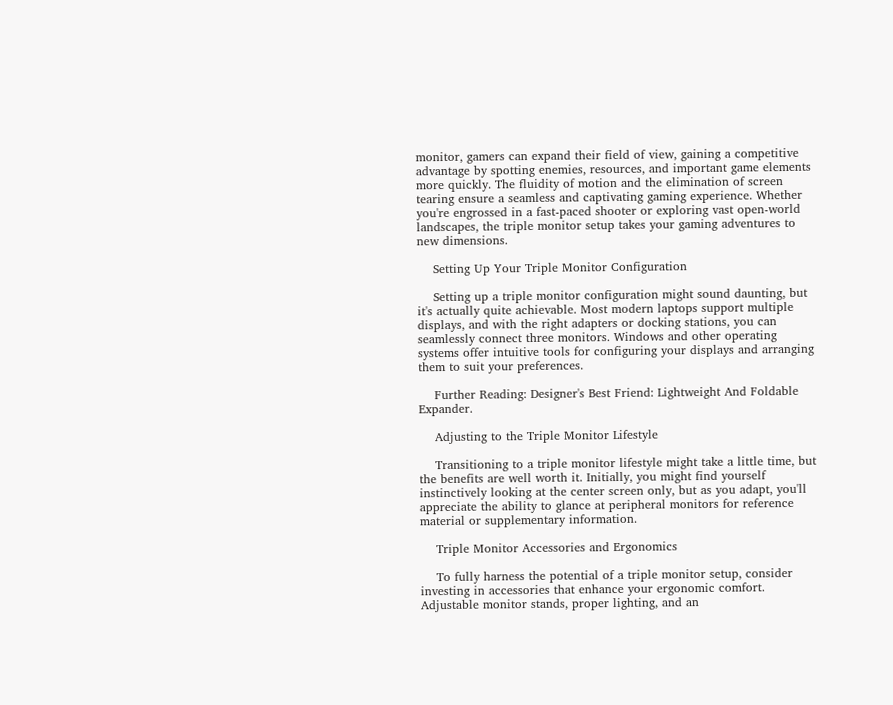monitor, gamers can expand their field of view, gaining a competitive advantage by spotting enemies, resources, and important game elements more quickly. The fluidity of motion and the elimination of screen tearing ensure a seamless and captivating gaming experience. Whether you're engrossed in a fast-paced shooter or exploring vast open-world landscapes, the triple monitor setup takes your gaming adventures to new dimensions.

    Setting Up Your Triple Monitor Configuration

    Setting up a triple monitor configuration might sound daunting, but it's actually quite achievable. Most modern laptops support multiple displays, and with the right adapters or docking stations, you can seamlessly connect three monitors. Windows and other operating systems offer intuitive tools for configuring your displays and arranging them to suit your preferences.

    Further Reading: Designer's Best Friend: Lightweight And Foldable Expander.

    Adjusting to the Triple Monitor Lifestyle

    Transitioning to a triple monitor lifestyle might take a little time, but the benefits are well worth it. Initially, you might find yourself instinctively looking at the center screen only, but as you adapt, you'll appreciate the ability to glance at peripheral monitors for reference material or supplementary information.

    Triple Monitor Accessories and Ergonomics

    To fully harness the potential of a triple monitor setup, consider investing in accessories that enhance your ergonomic comfort. Adjustable monitor stands, proper lighting, and an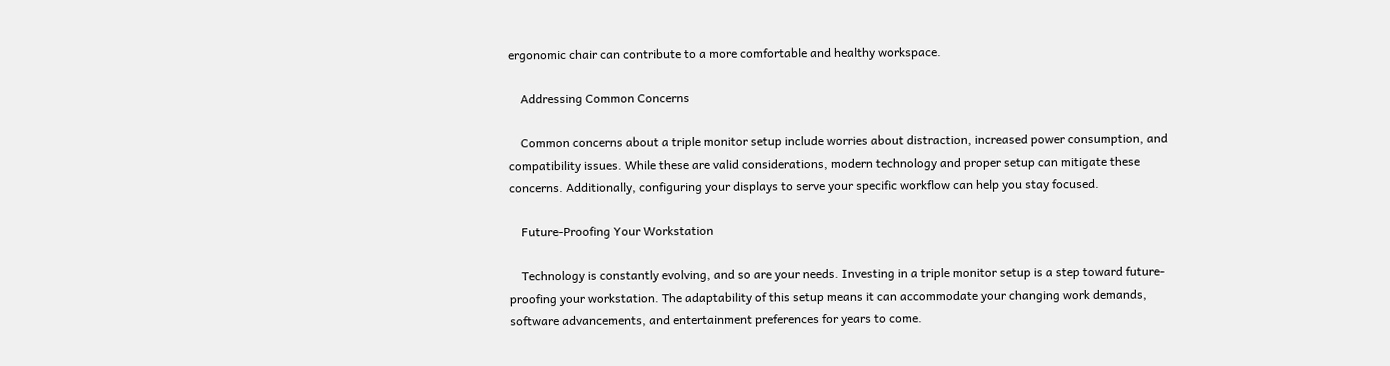ergonomic chair can contribute to a more comfortable and healthy workspace.

    Addressing Common Concerns

    Common concerns about a triple monitor setup include worries about distraction, increased power consumption, and compatibility issues. While these are valid considerations, modern technology and proper setup can mitigate these concerns. Additionally, configuring your displays to serve your specific workflow can help you stay focused.

    Future-Proofing Your Workstation

    Technology is constantly evolving, and so are your needs. Investing in a triple monitor setup is a step toward future-proofing your workstation. The adaptability of this setup means it can accommodate your changing work demands, software advancements, and entertainment preferences for years to come.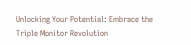Unlocking Your Potential: Embrace the Triple Monitor Revolution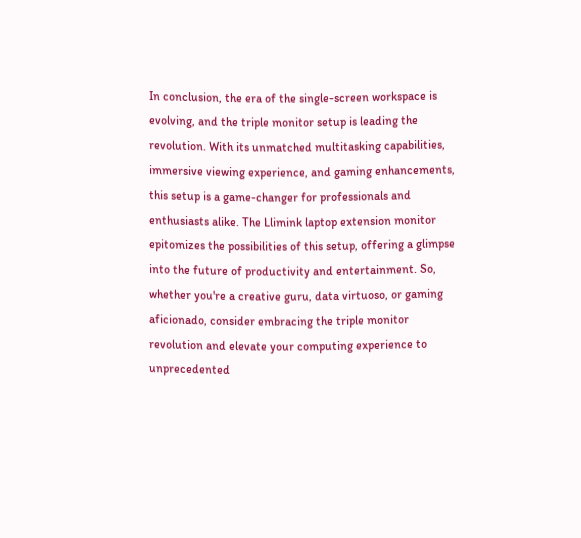In conclusion, the era of the single-screen workspace is evolving, and the triple monitor setup is leading the revolution. With its unmatched multitasking capabilities, immersive viewing experience, and gaming enhancements, this setup is a game-changer for professionals and enthusiasts alike. The Llimink laptop extension monitor epitomizes the possibilities of this setup, offering a glimpse into the future of productivity and entertainment. So, whether you're a creative guru, data virtuoso, or gaming aficionado, consider embracing the triple monitor revolution and elevate your computing experience to unprecedented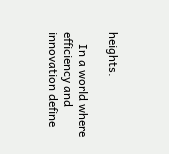heights.

    In a world where efficiency and innovation define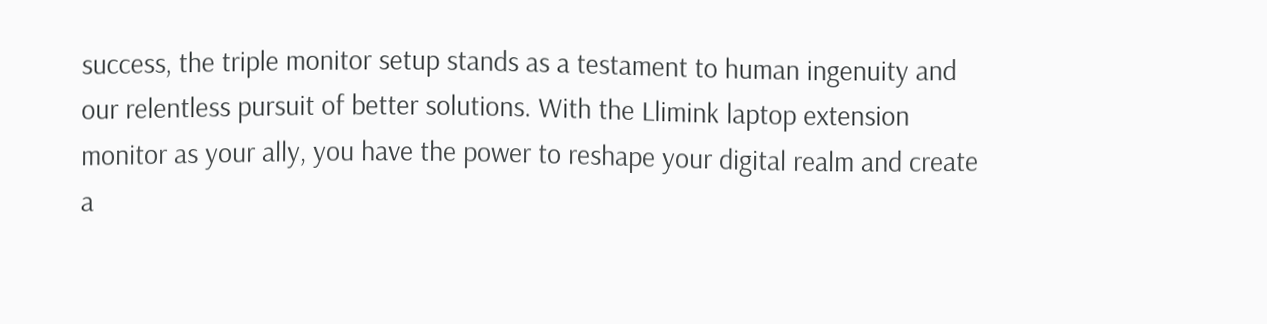success, the triple monitor setup stands as a testament to human ingenuity and our relentless pursuit of better solutions. With the Llimink laptop extension monitor as your ally, you have the power to reshape your digital realm and create a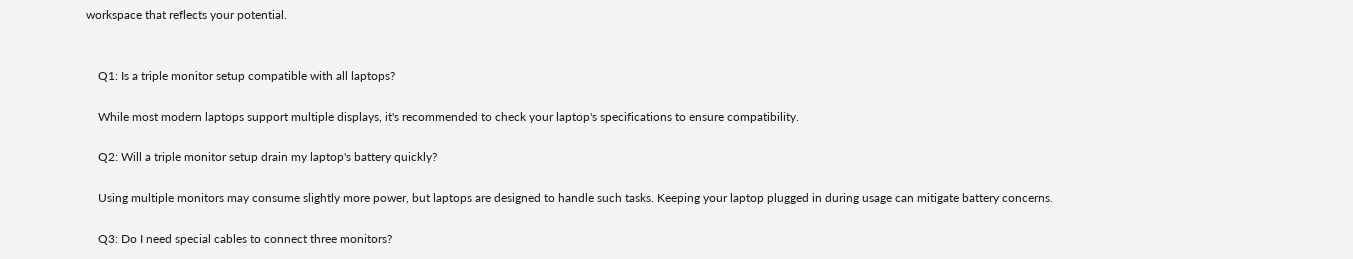workspace that reflects your potential.


    Q1: Is a triple monitor setup compatible with all laptops?

    While most modern laptops support multiple displays, it's recommended to check your laptop's specifications to ensure compatibility.

    Q2: Will a triple monitor setup drain my laptop's battery quickly?

    Using multiple monitors may consume slightly more power, but laptops are designed to handle such tasks. Keeping your laptop plugged in during usage can mitigate battery concerns.

    Q3: Do I need special cables to connect three monitors?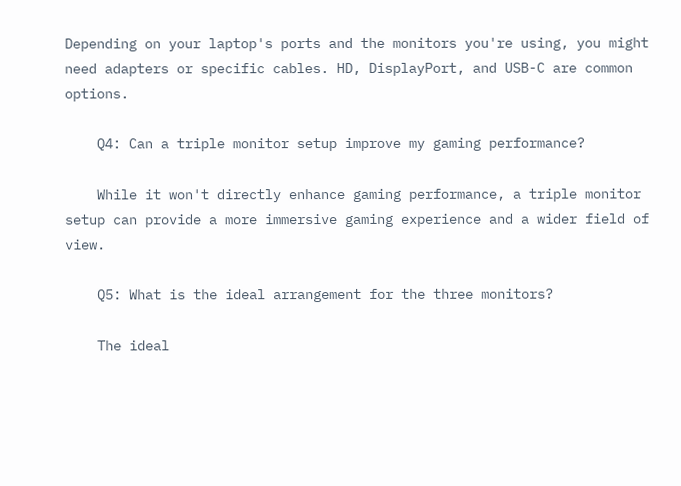Depending on your laptop's ports and the monitors you're using, you might need adapters or specific cables. HD, DisplayPort, and USB-C are common options.

    Q4: Can a triple monitor setup improve my gaming performance?

    While it won't directly enhance gaming performance, a triple monitor setup can provide a more immersive gaming experience and a wider field of view.

    Q5: What is the ideal arrangement for the three monitors?

    The ideal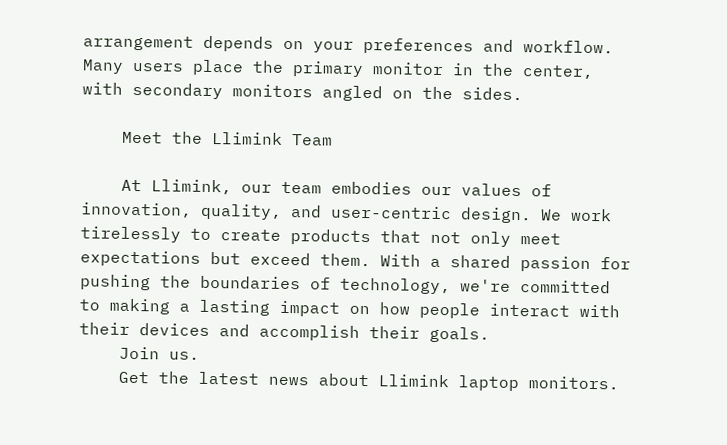arrangement depends on your preferences and workflow. Many users place the primary monitor in the center, with secondary monitors angled on the sides.

    Meet the Llimink Team

    At Llimink, our team embodies our values of innovation, quality, and user-centric design. We work tirelessly to create products that not only meet expectations but exceed them. With a shared passion for pushing the boundaries of technology, we're committed to making a lasting impact on how people interact with their devices and accomplish their goals.
    Join us.
    Get the latest news about Llimink laptop monitors.